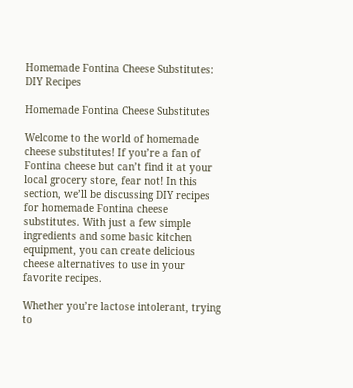Homemade Fontina Cheese Substitutes: DIY Recipes

Homemade Fontina Cheese Substitutes

Welcome to the world of homemade cheese substitutes! If you’re a fan of Fontina cheese but can’t find it at your local grocery store, fear not! In this section, we’ll be discussing DIY recipes for homemade Fontina cheese substitutes. With just a few simple ingredients and some basic kitchen equipment, you can create delicious cheese alternatives to use in your favorite recipes.

Whether you’re lactose intolerant, trying to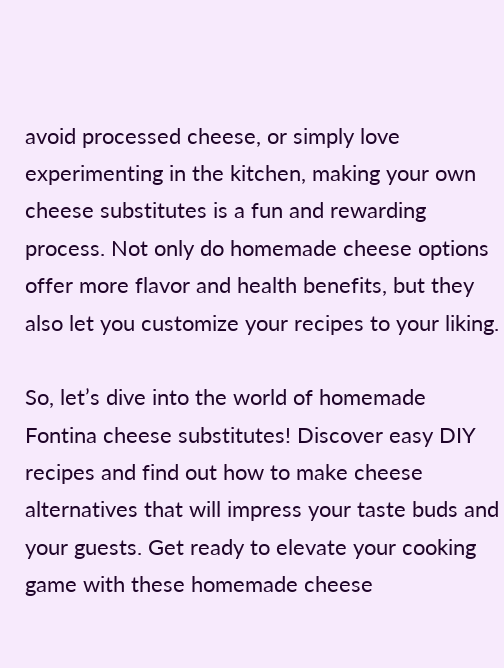avoid processed cheese, or simply love experimenting in the kitchen, making your own cheese substitutes is a fun and rewarding process. Not only do homemade cheese options offer more flavor and health benefits, but they also let you customize your recipes to your liking.

So, let’s dive into the world of homemade Fontina cheese substitutes! Discover easy DIY recipes and find out how to make cheese alternatives that will impress your taste buds and your guests. Get ready to elevate your cooking game with these homemade cheese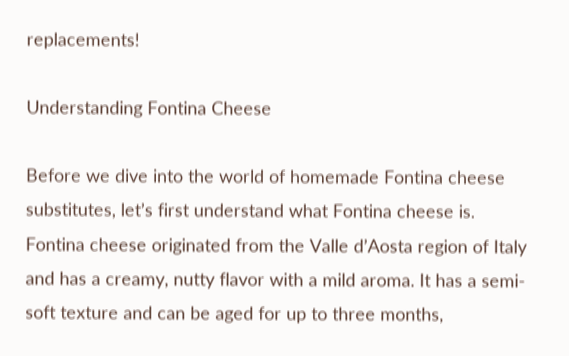replacements!

Understanding Fontina Cheese

Before we dive into the world of homemade Fontina cheese substitutes, let’s first understand what Fontina cheese is. Fontina cheese originated from the Valle d’Aosta region of Italy and has a creamy, nutty flavor with a mild aroma. It has a semi-soft texture and can be aged for up to three months,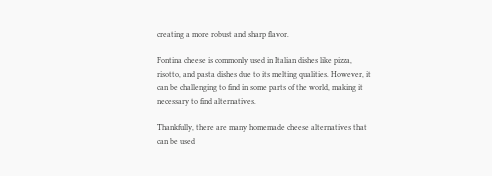creating a more robust and sharp flavor.

Fontina cheese is commonly used in Italian dishes like pizza, risotto, and pasta dishes due to its melting qualities. However, it can be challenging to find in some parts of the world, making it necessary to find alternatives.

Thankfully, there are many homemade cheese alternatives that can be used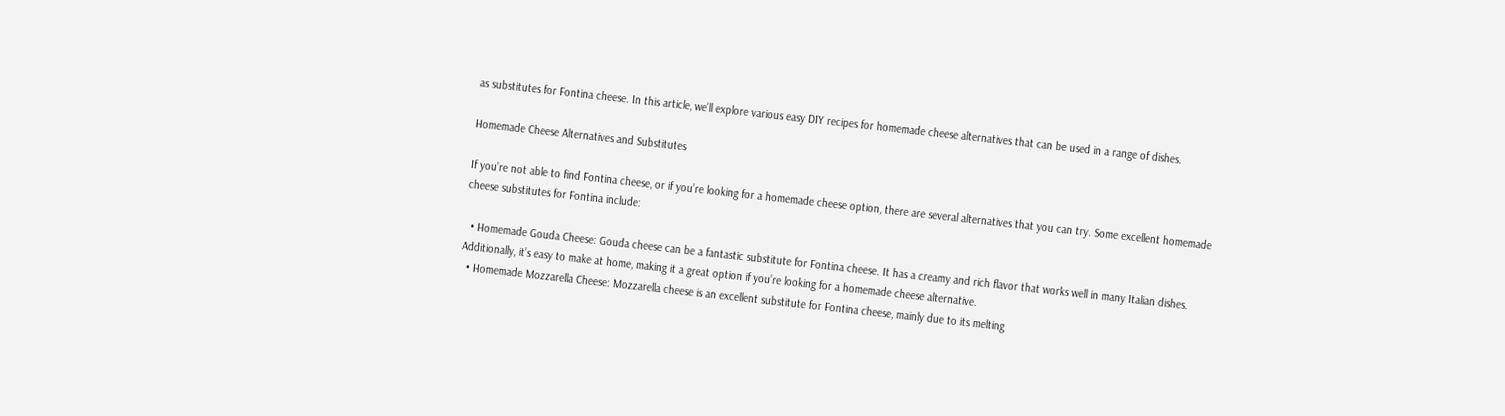as substitutes for Fontina cheese. In this article, we’ll explore various easy DIY recipes for homemade cheese alternatives that can be used in a range of dishes.

Homemade Cheese Alternatives and Substitutes

If you’re not able to find Fontina cheese, or if you’re looking for a homemade cheese option, there are several alternatives that you can try. Some excellent homemade cheese substitutes for Fontina include:

  • Homemade Gouda Cheese: Gouda cheese can be a fantastic substitute for Fontina cheese. It has a creamy and rich flavor that works well in many Italian dishes. Additionally, it’s easy to make at home, making it a great option if you’re looking for a homemade cheese alternative.
  • Homemade Mozzarella Cheese: Mozzarella cheese is an excellent substitute for Fontina cheese, mainly due to its melting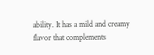ability. It has a mild and creamy flavor that complements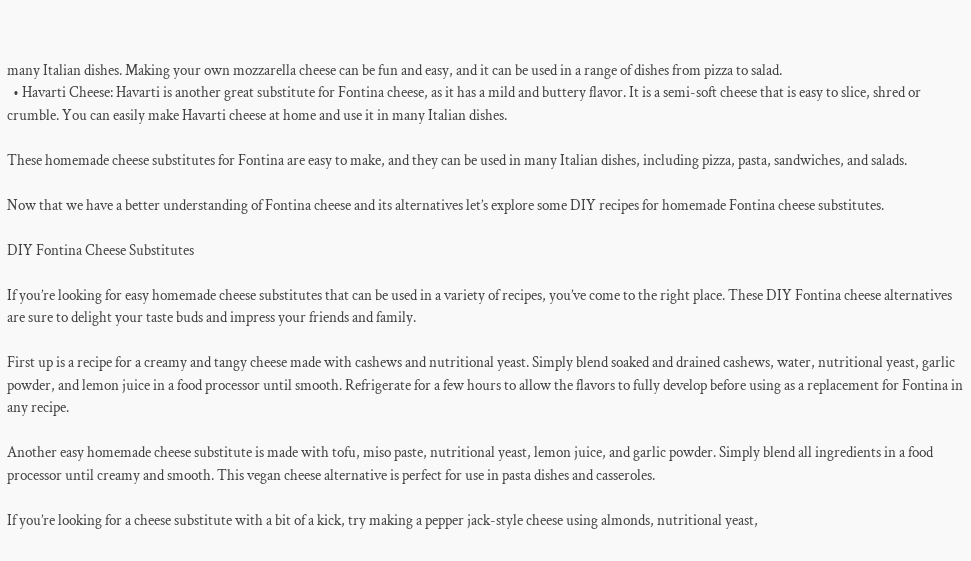many Italian dishes. Making your own mozzarella cheese can be fun and easy, and it can be used in a range of dishes from pizza to salad.
  • Havarti Cheese: Havarti is another great substitute for Fontina cheese, as it has a mild and buttery flavor. It is a semi-soft cheese that is easy to slice, shred or crumble. You can easily make Havarti cheese at home and use it in many Italian dishes.

These homemade cheese substitutes for Fontina are easy to make, and they can be used in many Italian dishes, including pizza, pasta, sandwiches, and salads.

Now that we have a better understanding of Fontina cheese and its alternatives let’s explore some DIY recipes for homemade Fontina cheese substitutes.

DIY Fontina Cheese Substitutes

If you’re looking for easy homemade cheese substitutes that can be used in a variety of recipes, you’ve come to the right place. These DIY Fontina cheese alternatives are sure to delight your taste buds and impress your friends and family.

First up is a recipe for a creamy and tangy cheese made with cashews and nutritional yeast. Simply blend soaked and drained cashews, water, nutritional yeast, garlic powder, and lemon juice in a food processor until smooth. Refrigerate for a few hours to allow the flavors to fully develop before using as a replacement for Fontina in any recipe.

Another easy homemade cheese substitute is made with tofu, miso paste, nutritional yeast, lemon juice, and garlic powder. Simply blend all ingredients in a food processor until creamy and smooth. This vegan cheese alternative is perfect for use in pasta dishes and casseroles.

If you’re looking for a cheese substitute with a bit of a kick, try making a pepper jack-style cheese using almonds, nutritional yeast,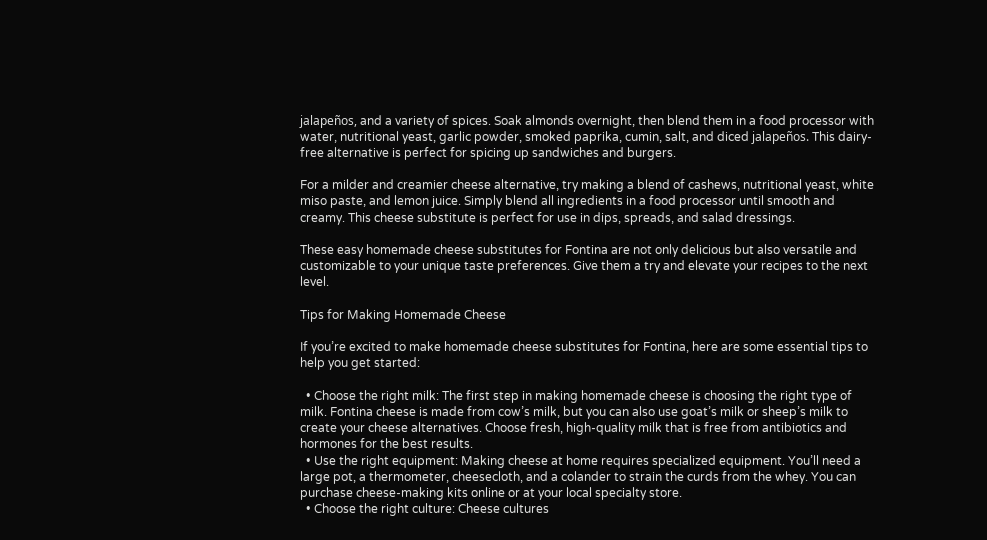jalapeños, and a variety of spices. Soak almonds overnight, then blend them in a food processor with water, nutritional yeast, garlic powder, smoked paprika, cumin, salt, and diced jalapeños. This dairy-free alternative is perfect for spicing up sandwiches and burgers.

For a milder and creamier cheese alternative, try making a blend of cashews, nutritional yeast, white miso paste, and lemon juice. Simply blend all ingredients in a food processor until smooth and creamy. This cheese substitute is perfect for use in dips, spreads, and salad dressings.

These easy homemade cheese substitutes for Fontina are not only delicious but also versatile and customizable to your unique taste preferences. Give them a try and elevate your recipes to the next level.

Tips for Making Homemade Cheese

If you’re excited to make homemade cheese substitutes for Fontina, here are some essential tips to help you get started:

  • Choose the right milk: The first step in making homemade cheese is choosing the right type of milk. Fontina cheese is made from cow’s milk, but you can also use goat’s milk or sheep’s milk to create your cheese alternatives. Choose fresh, high-quality milk that is free from antibiotics and hormones for the best results.
  • Use the right equipment: Making cheese at home requires specialized equipment. You’ll need a large pot, a thermometer, cheesecloth, and a colander to strain the curds from the whey. You can purchase cheese-making kits online or at your local specialty store.
  • Choose the right culture: Cheese cultures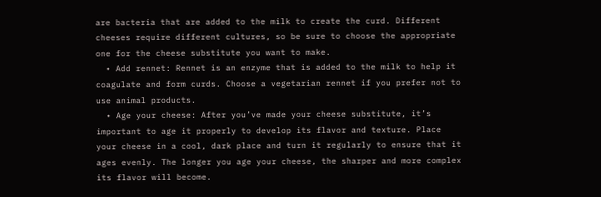are bacteria that are added to the milk to create the curd. Different cheeses require different cultures, so be sure to choose the appropriate one for the cheese substitute you want to make.
  • Add rennet: Rennet is an enzyme that is added to the milk to help it coagulate and form curds. Choose a vegetarian rennet if you prefer not to use animal products.
  • Age your cheese: After you’ve made your cheese substitute, it’s important to age it properly to develop its flavor and texture. Place your cheese in a cool, dark place and turn it regularly to ensure that it ages evenly. The longer you age your cheese, the sharper and more complex its flavor will become.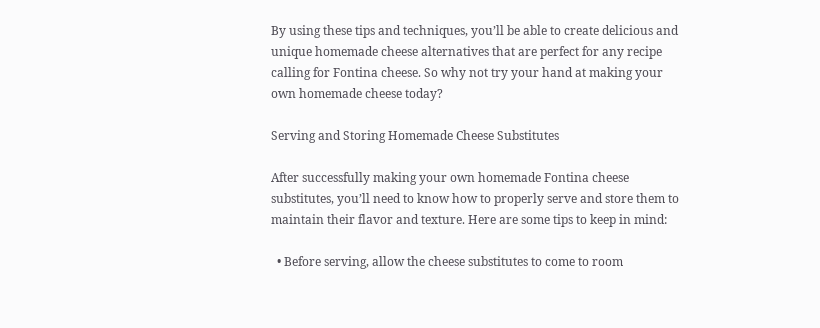By using these tips and techniques, you’ll be able to create delicious and unique homemade cheese alternatives that are perfect for any recipe calling for Fontina cheese. So why not try your hand at making your own homemade cheese today?

Serving and Storing Homemade Cheese Substitutes

After successfully making your own homemade Fontina cheese substitutes, you’ll need to know how to properly serve and store them to maintain their flavor and texture. Here are some tips to keep in mind:

  • Before serving, allow the cheese substitutes to come to room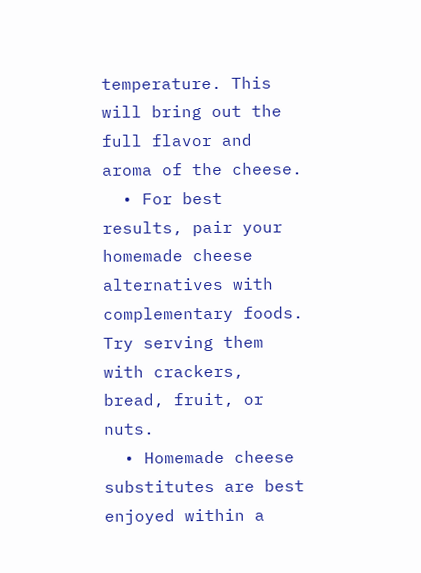temperature. This will bring out the full flavor and aroma of the cheese.
  • For best results, pair your homemade cheese alternatives with complementary foods. Try serving them with crackers, bread, fruit, or nuts.
  • Homemade cheese substitutes are best enjoyed within a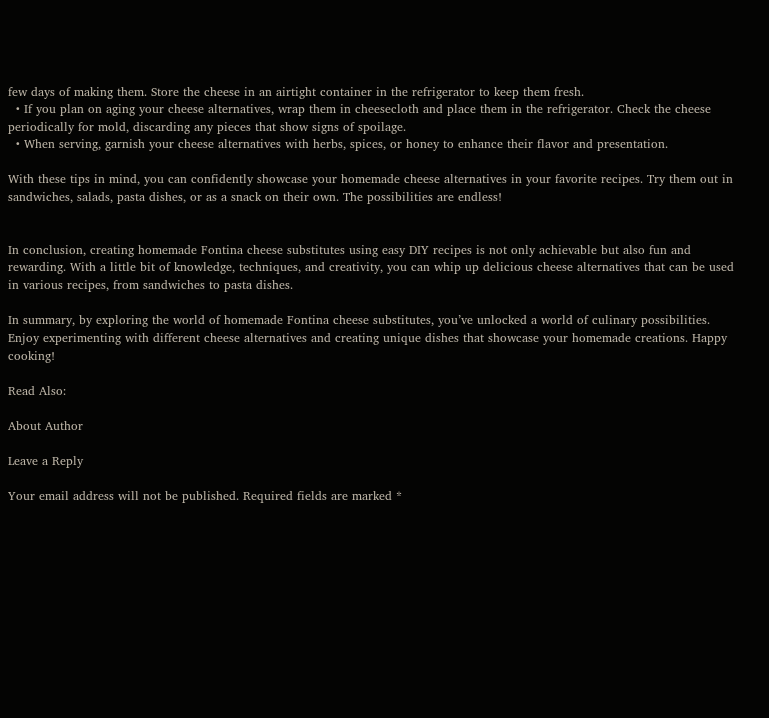few days of making them. Store the cheese in an airtight container in the refrigerator to keep them fresh.
  • If you plan on aging your cheese alternatives, wrap them in cheesecloth and place them in the refrigerator. Check the cheese periodically for mold, discarding any pieces that show signs of spoilage.
  • When serving, garnish your cheese alternatives with herbs, spices, or honey to enhance their flavor and presentation.

With these tips in mind, you can confidently showcase your homemade cheese alternatives in your favorite recipes. Try them out in sandwiches, salads, pasta dishes, or as a snack on their own. The possibilities are endless!


In conclusion, creating homemade Fontina cheese substitutes using easy DIY recipes is not only achievable but also fun and rewarding. With a little bit of knowledge, techniques, and creativity, you can whip up delicious cheese alternatives that can be used in various recipes, from sandwiches to pasta dishes.

In summary, by exploring the world of homemade Fontina cheese substitutes, you’ve unlocked a world of culinary possibilities. Enjoy experimenting with different cheese alternatives and creating unique dishes that showcase your homemade creations. Happy cooking!

Read Also:

About Author

Leave a Reply

Your email address will not be published. Required fields are marked *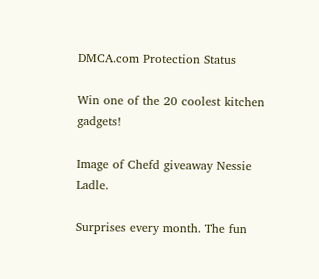DMCA.com Protection Status

Win one of the 20 coolest kitchen gadgets!

Image of Chefd giveaway Nessie Ladle.

Surprises every month. The fun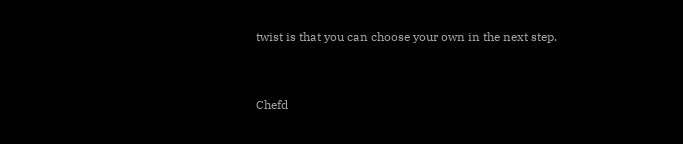twist is that you can choose your own in the next step.


Chefd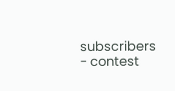subscribers - contest